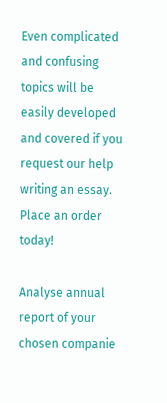Even complicated and confusing topics will be easily developed and covered if you request our help writing an essay. Place an order today!

Analyse annual report of your chosen companie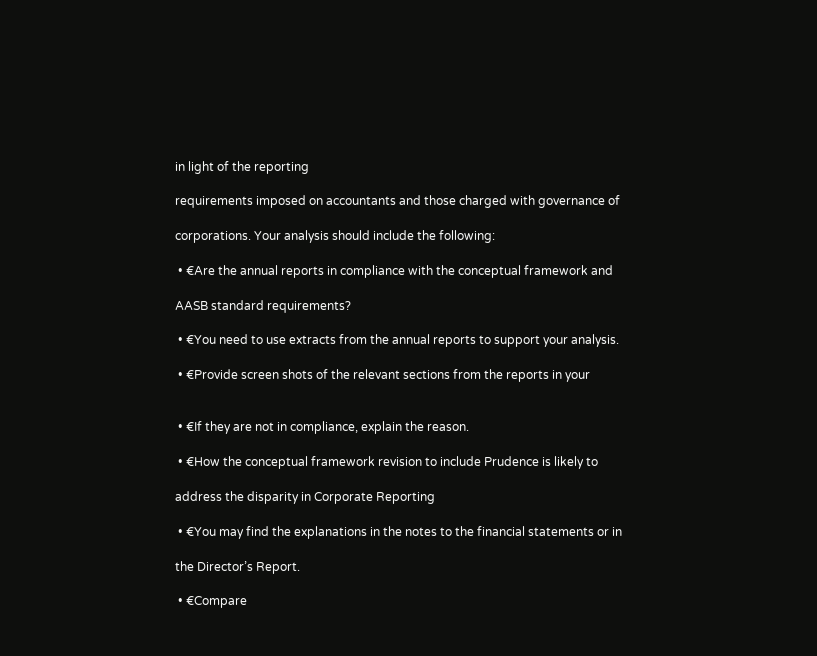in light of the reporting

requirements imposed on accountants and those charged with governance of

corporations. Your analysis should include the following:

 • €Are the annual reports in compliance with the conceptual framework and

AASB standard requirements?

 • €You need to use extracts from the annual reports to support your analysis.

 • €Provide screen shots of the relevant sections from the reports in your


 • €If they are not in compliance, explain the reason.

 • €How the conceptual framework revision to include Prudence is likely to

address the disparity in Corporate Reporting

 • €You may find the explanations in the notes to the financial statements or in

the Director’s Report.

 • €Compare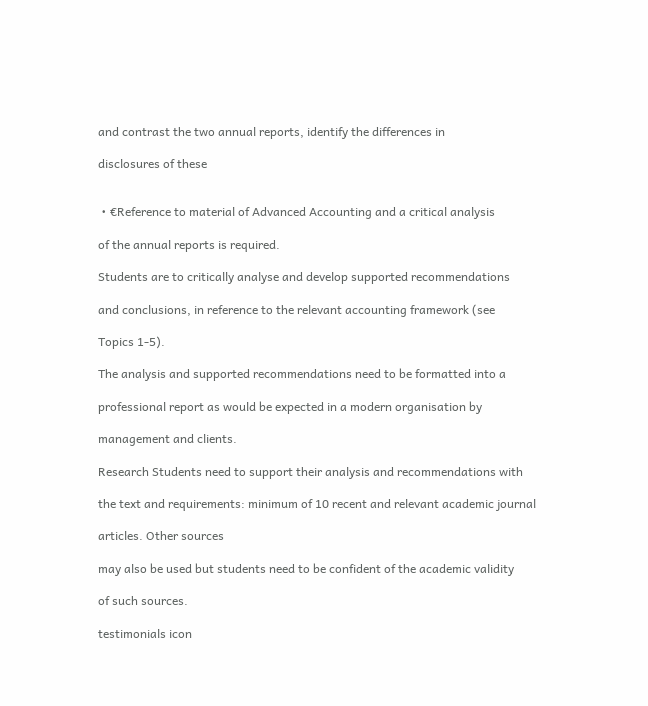and contrast the two annual reports, identify the differences in

disclosures of these


 • €Reference to material of Advanced Accounting and a critical analysis

of the annual reports is required.

Students are to critically analyse and develop supported recommendations

and conclusions, in reference to the relevant accounting framework (see

Topics 1-5).

The analysis and supported recommendations need to be formatted into a

professional report as would be expected in a modern organisation by

management and clients.

Research Students need to support their analysis and recommendations with

the text and requirements: minimum of 10 recent and relevant academic journal

articles. Other sources

may also be used but students need to be confident of the academic validity

of such sources.

testimonials icon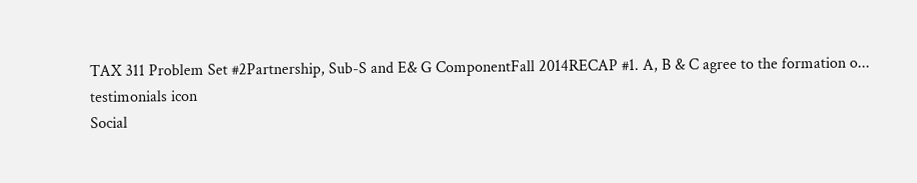TAX 311 Problem Set #2Partnership, Sub-S and E& G ComponentFall 2014RECAP #1. A, B & C agree to the formation o...
testimonials icon
Social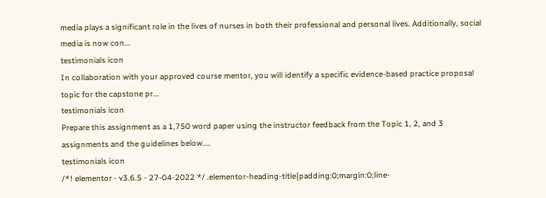media plays a significant role in the lives of nurses in both their professional and personal lives. Additionally, social media is now con...
testimonials icon
In collaboration with your approved course mentor, you will identify a specific evidence-based practice proposal topic for the capstone pr...
testimonials icon
Prepare this assignment as a 1,750 word paper using the instructor feedback from the Topic 1, 2, and 3 assignments and the guidelines below....
testimonials icon
/*! elementor - v3.6.5 - 27-04-2022 */ .elementor-heading-title{padding:0;margin:0;line-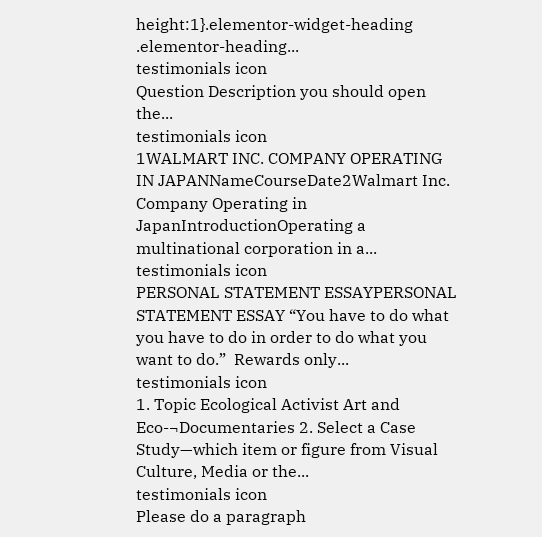height:1}.elementor-widget-heading .elementor-heading...
testimonials icon
Question Description you should open the...
testimonials icon
1WALMART INC. COMPANY OPERATING IN JAPANNameCourseDate2Walmart Inc. Company Operating in JapanIntroductionOperating a multinational corporation in a...
testimonials icon
PERSONAL STATEMENT ESSAYPERSONAL STATEMENT ESSAY “You have to do what you have to do in order to do what you want to do.”  Rewards only...
testimonials icon
1. Topic Ecological Activist Art and Eco-¬Documentaries 2. Select a Case Study—which item or figure from Visual Culture, Media or the...
testimonials icon
Please do a paragraph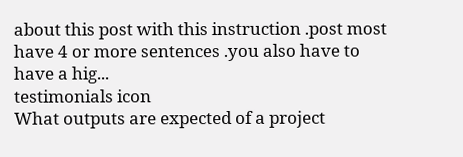about this post with this instruction .post most have 4 or more sentences .you also have to have a hig...
testimonials icon
What outputs are expected of a project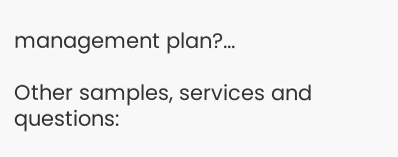management plan?...

Other samples, services and questions: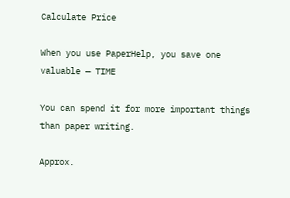Calculate Price

When you use PaperHelp, you save one valuable — TIME

You can spend it for more important things than paper writing.

Approx.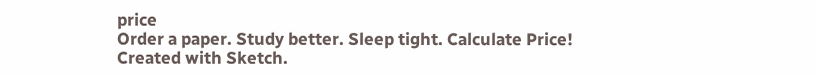price
Order a paper. Study better. Sleep tight. Calculate Price!
Created with Sketch.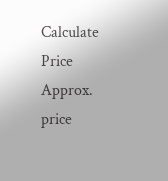Calculate Price
Approx. price